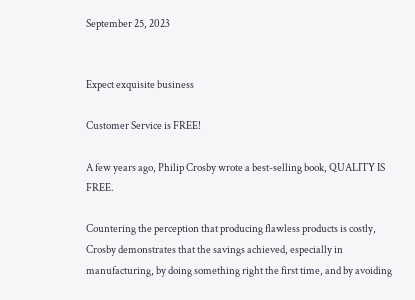September 25, 2023


Expect exquisite business

Customer Service is FREE!

A few years ago, Philip Crosby wrote a best-selling book, QUALITY IS FREE.

Countering the perception that producing flawless products is costly, Crosby demonstrates that the savings achieved, especially in manufacturing, by doing something right the first time, and by avoiding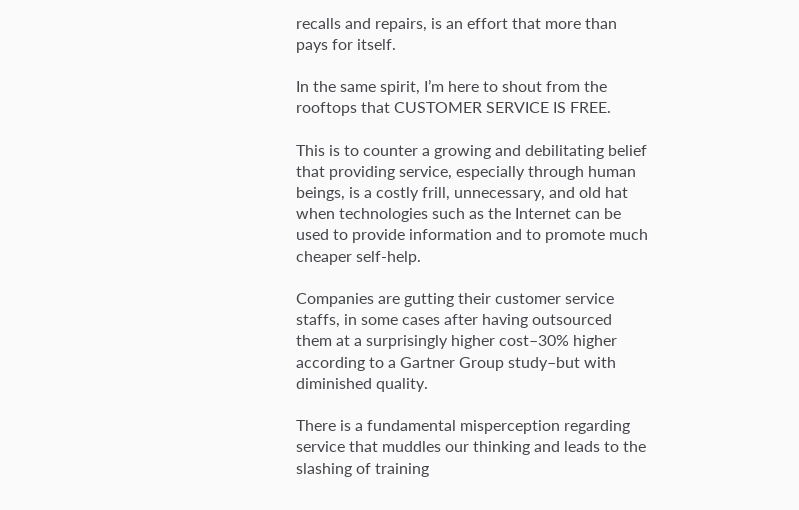recalls and repairs, is an effort that more than pays for itself.

In the same spirit, I’m here to shout from the rooftops that CUSTOMER SERVICE IS FREE.

This is to counter a growing and debilitating belief that providing service, especially through human beings, is a costly frill, unnecessary, and old hat when technologies such as the Internet can be used to provide information and to promote much cheaper self-help.

Companies are gutting their customer service staffs, in some cases after having outsourced them at a surprisingly higher cost–30% higher according to a Gartner Group study–but with diminished quality.

There is a fundamental misperception regarding service that muddles our thinking and leads to the slashing of training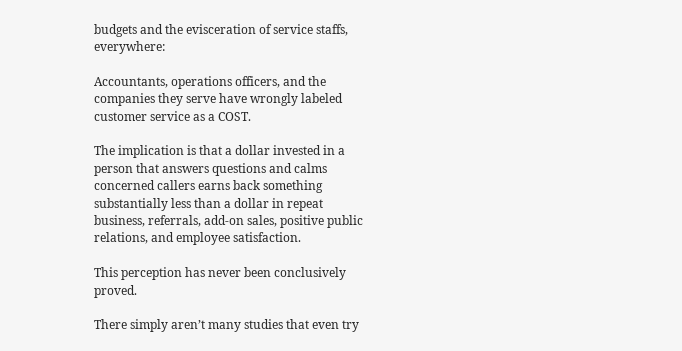budgets and the evisceration of service staffs, everywhere:

Accountants, operations officers, and the companies they serve have wrongly labeled customer service as a COST.

The implication is that a dollar invested in a person that answers questions and calms concerned callers earns back something substantially less than a dollar in repeat business, referrals, add-on sales, positive public relations, and employee satisfaction.

This perception has never been conclusively proved.

There simply aren’t many studies that even try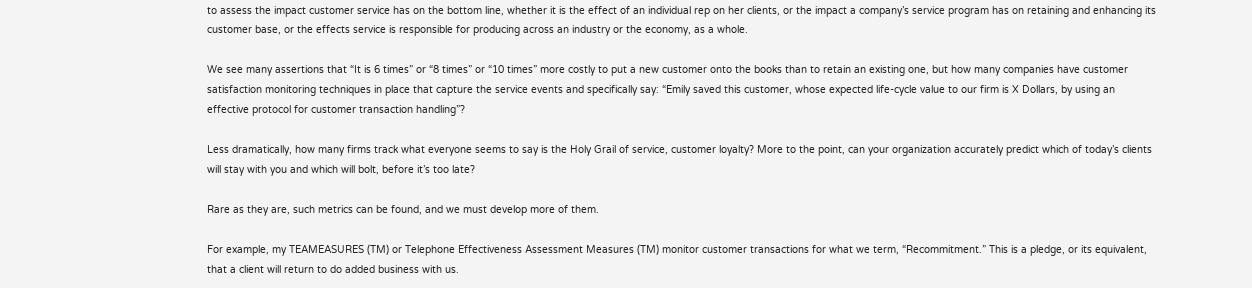to assess the impact customer service has on the bottom line, whether it is the effect of an individual rep on her clients, or the impact a company’s service program has on retaining and enhancing its customer base, or the effects service is responsible for producing across an industry or the economy, as a whole.

We see many assertions that “It is 6 times” or “8 times” or “10 times” more costly to put a new customer onto the books than to retain an existing one, but how many companies have customer satisfaction monitoring techniques in place that capture the service events and specifically say: “Emily saved this customer, whose expected life-cycle value to our firm is X Dollars, by using an effective protocol for customer transaction handling”?

Less dramatically, how many firms track what everyone seems to say is the Holy Grail of service, customer loyalty? More to the point, can your organization accurately predict which of today’s clients will stay with you and which will bolt, before it’s too late?

Rare as they are, such metrics can be found, and we must develop more of them.

For example, my TEAMEASURES (TM) or Telephone Effectiveness Assessment Measures (TM) monitor customer transactions for what we term, “Recommitment.” This is a pledge, or its equivalent, that a client will return to do added business with us.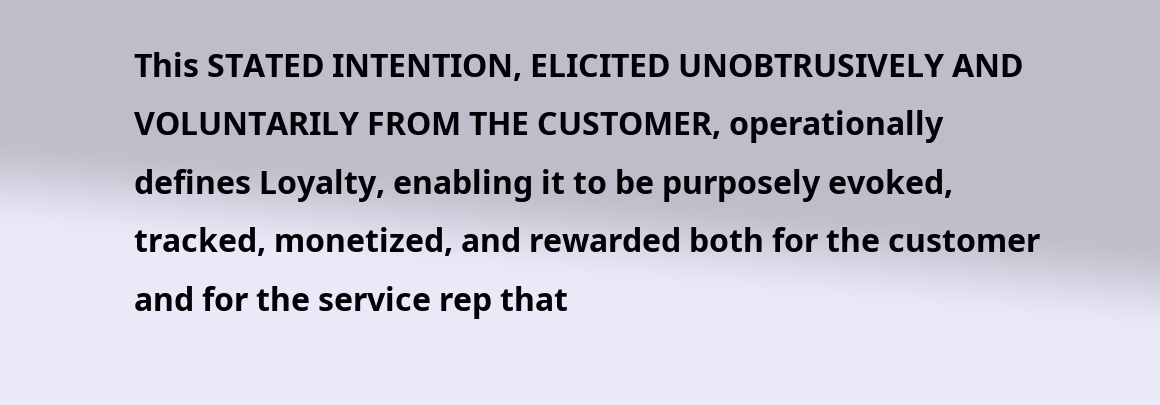This STATED INTENTION, ELICITED UNOBTRUSIVELY AND VOLUNTARILY FROM THE CUSTOMER, operationally defines Loyalty, enabling it to be purposely evoked, tracked, monetized, and rewarded both for the customer and for the service rep that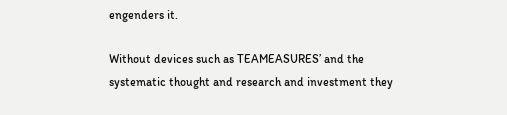engenders it.

Without devices such as TEAMEASURES’ and the systematic thought and research and investment they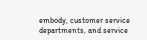embody, customer service departments, and service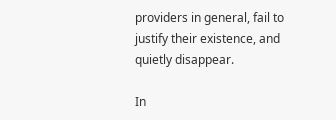providers in general, fail to justify their existence, and quietly disappear.

In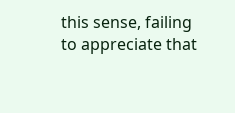this sense, failing to appreciate that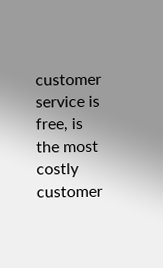customer service is free, is the most costly customer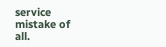service mistake of all.